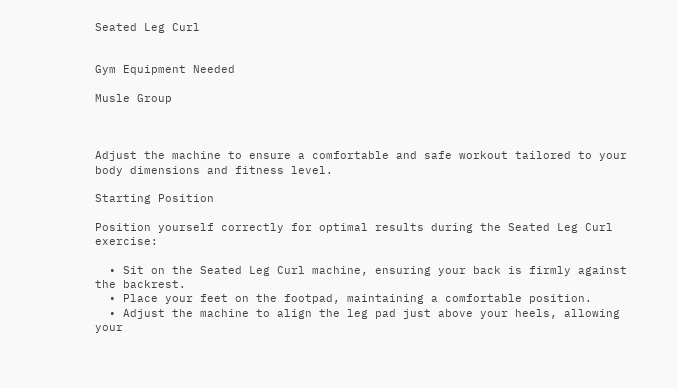Seated Leg Curl


Gym Equipment Needed

Musle Group



Adjust the machine to ensure a comfortable and safe workout tailored to your body dimensions and fitness level.

Starting Position

Position yourself correctly for optimal results during the Seated Leg Curl exercise:

  • Sit on the Seated Leg Curl machine, ensuring your back is firmly against the backrest.
  • Place your feet on the footpad, maintaining a comfortable position.
  • Adjust the machine to align the leg pad just above your heels, allowing your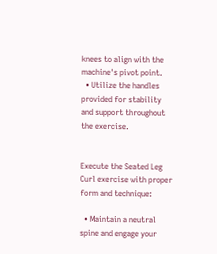knees to align with the machine's pivot point.
  • Utilize the handles provided for stability and support throughout the exercise.


Execute the Seated Leg Curl exercise with proper form and technique:

  • Maintain a neutral spine and engage your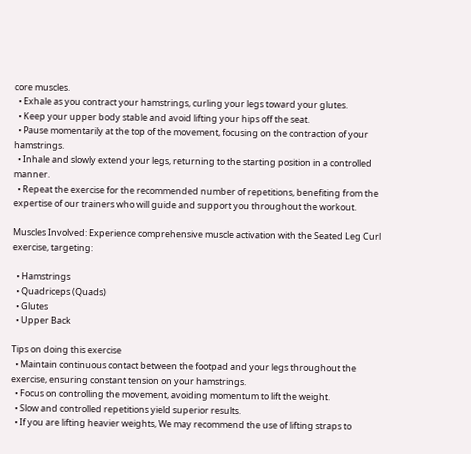core muscles.
  • Exhale as you contract your hamstrings, curling your legs toward your glutes.
  • Keep your upper body stable and avoid lifting your hips off the seat.
  • Pause momentarily at the top of the movement, focusing on the contraction of your hamstrings.
  • Inhale and slowly extend your legs, returning to the starting position in a controlled manner.
  • Repeat the exercise for the recommended number of repetitions, benefiting from the expertise of our trainers who will guide and support you throughout the workout.

Muscles Involved: Experience comprehensive muscle activation with the Seated Leg Curl exercise, targeting:

  • Hamstrings
  • Quadriceps (Quads)
  • Glutes
  • Upper Back

Tips on doing this exercise
  • Maintain continuous contact between the footpad and your legs throughout the exercise, ensuring constant tension on your hamstrings.
  • Focus on controlling the movement, avoiding momentum to lift the weight.
  • Slow and controlled repetitions yield superior results.
  • If you are lifting heavier weights, We may recommend the use of lifting straps to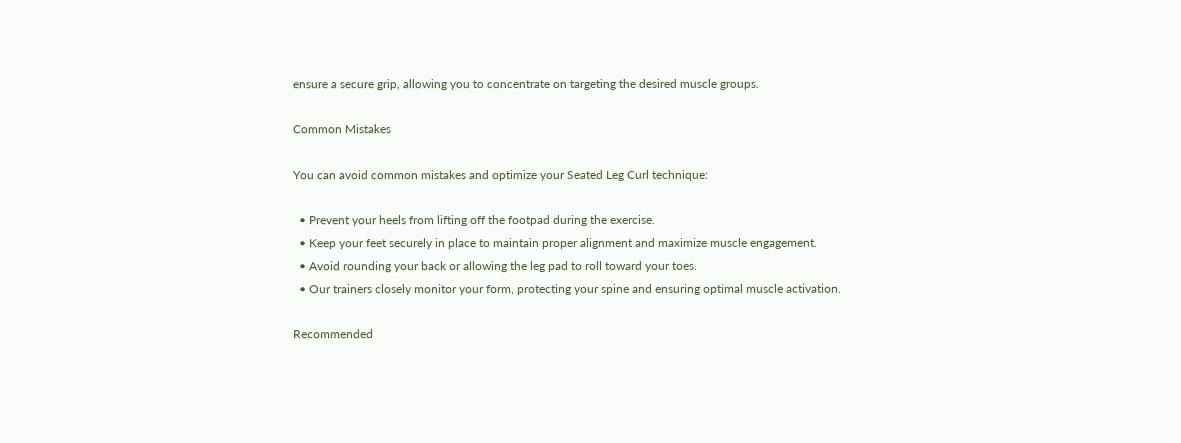ensure a secure grip, allowing you to concentrate on targeting the desired muscle groups.

Common Mistakes

You can avoid common mistakes and optimize your Seated Leg Curl technique:

  • Prevent your heels from lifting off the footpad during the exercise.
  • Keep your feet securely in place to maintain proper alignment and maximize muscle engagement.
  • Avoid rounding your back or allowing the leg pad to roll toward your toes.
  • Our trainers closely monitor your form, protecting your spine and ensuring optimal muscle activation.

Recommended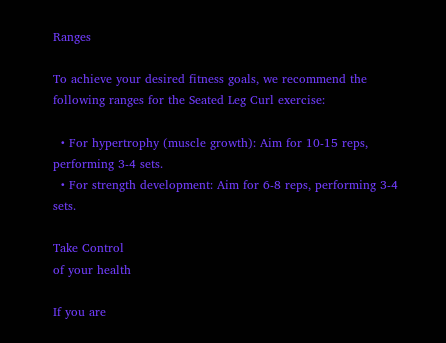Ranges

To achieve your desired fitness goals, we recommend the following ranges for the Seated Leg Curl exercise:

  • For hypertrophy (muscle growth): Aim for 10-15 reps, performing 3-4 sets.
  • For strength development: Aim for 6-8 reps, performing 3-4 sets.

Take Control
of your health

If you are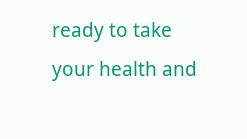ready to take your health and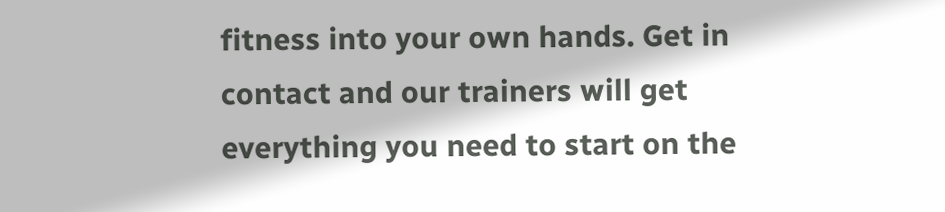fitness into your own hands. Get in contact and our trainers will get everything you need to start on the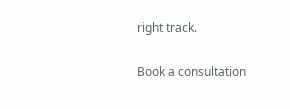right track.

Book a consultation